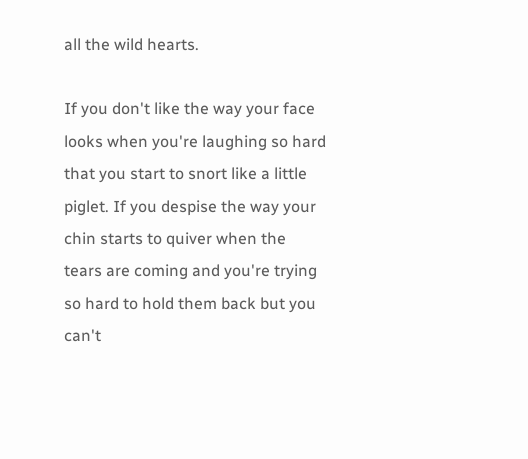all the wild hearts.

If you don't like the way your face looks when you're laughing so hard that you start to snort like a little piglet. If you despise the way your chin starts to quiver when the tears are coming and you're trying so hard to hold them back but you can't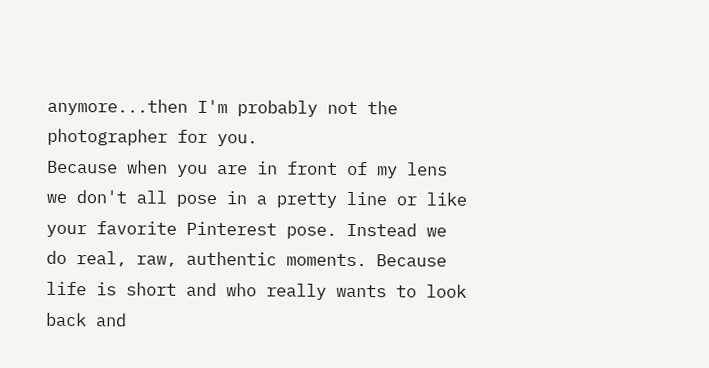anymore...then I'm probably not the photographer for you.
Because when you are in front of my lens we don't all pose in a pretty line or like your favorite Pinterest pose. Instead we do real, raw, authentic moments. Because life is short and who really wants to look back and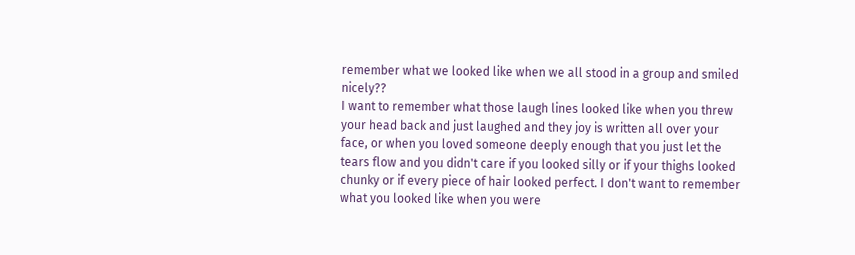remember what we looked like when we all stood in a group and smiled nicely??
I want to remember what those laugh lines looked like when you threw your head back and just laughed and they joy is written all over your face, or when you loved someone deeply enough that you just let the tears flow and you didn't care if you looked silly or if your thighs looked chunky or if every piece of hair looked perfect. I don't want to remember what you looked like when you were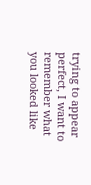trying to appear perfect, I want to remember what you looked like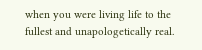when you were living life to the fullest and unapologetically real.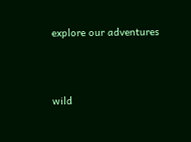explore our adventures



wild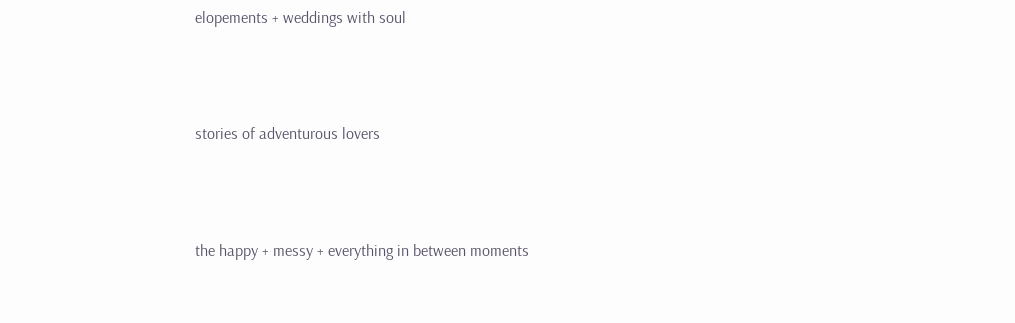elopements + weddings with soul



stories of adventurous lovers



the happy + messy + everything in between moments